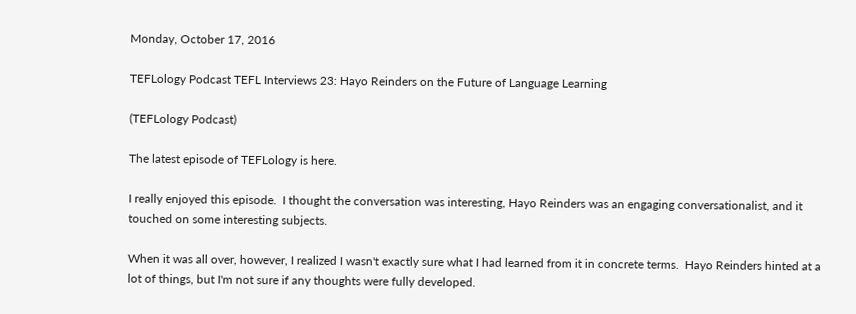Monday, October 17, 2016

TEFLology Podcast TEFL Interviews 23: Hayo Reinders on the Future of Language Learning

(TEFLology Podcast)

The latest episode of TEFLology is here.

I really enjoyed this episode.  I thought the conversation was interesting, Hayo Reinders was an engaging conversationalist, and it touched on some interesting subjects.

When it was all over, however, I realized I wasn't exactly sure what I had learned from it in concrete terms.  Hayo Reinders hinted at a lot of things, but I'm not sure if any thoughts were fully developed.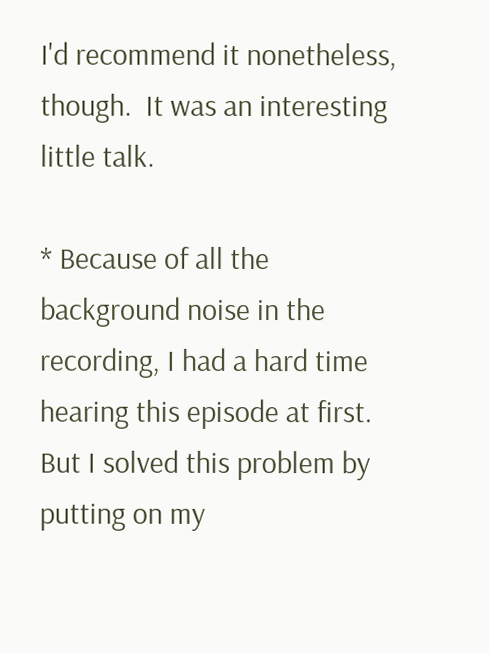I'd recommend it nonetheless, though.  It was an interesting little talk.

* Because of all the background noise in the recording, I had a hard time hearing this episode at first.  But I solved this problem by putting on my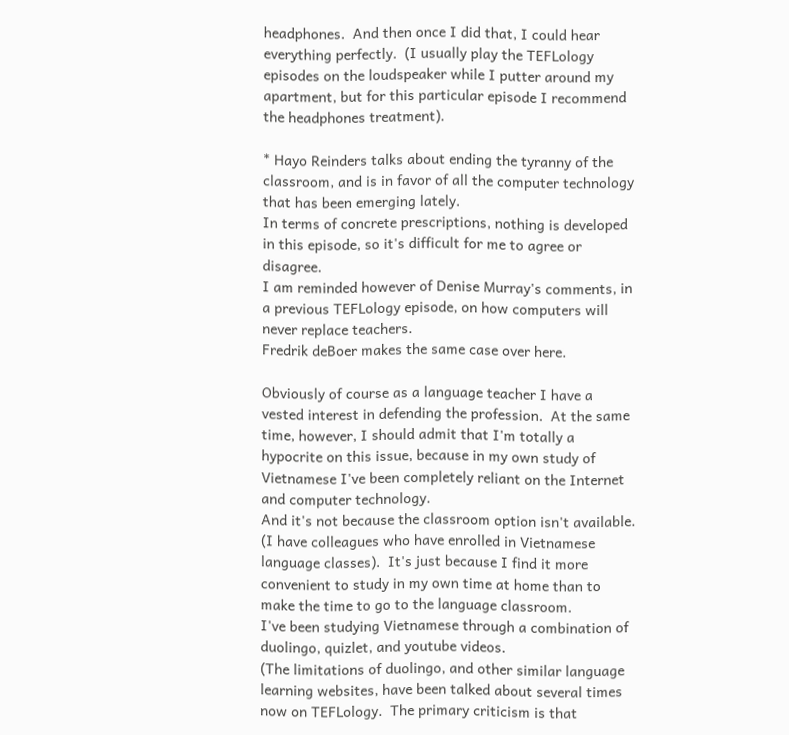headphones.  And then once I did that, I could hear everything perfectly.  (I usually play the TEFLology episodes on the loudspeaker while I putter around my apartment, but for this particular episode I recommend the headphones treatment).

* Hayo Reinders talks about ending the tyranny of the classroom, and is in favor of all the computer technology that has been emerging lately.
In terms of concrete prescriptions, nothing is developed in this episode, so it's difficult for me to agree or disagree.
I am reminded however of Denise Murray's comments, in a previous TEFLology episode, on how computers will never replace teachers.
Fredrik deBoer makes the same case over here.

Obviously of course as a language teacher I have a vested interest in defending the profession.  At the same time, however, I should admit that I'm totally a hypocrite on this issue, because in my own study of Vietnamese I've been completely reliant on the Internet and computer technology.
And it's not because the classroom option isn't available.  (I have colleagues who have enrolled in Vietnamese language classes).  It's just because I find it more convenient to study in my own time at home than to make the time to go to the language classroom.
I've been studying Vietnamese through a combination of duolingo, quizlet, and youtube videos.
(The limitations of duolingo, and other similar language learning websites, have been talked about several times now on TEFLology.  The primary criticism is that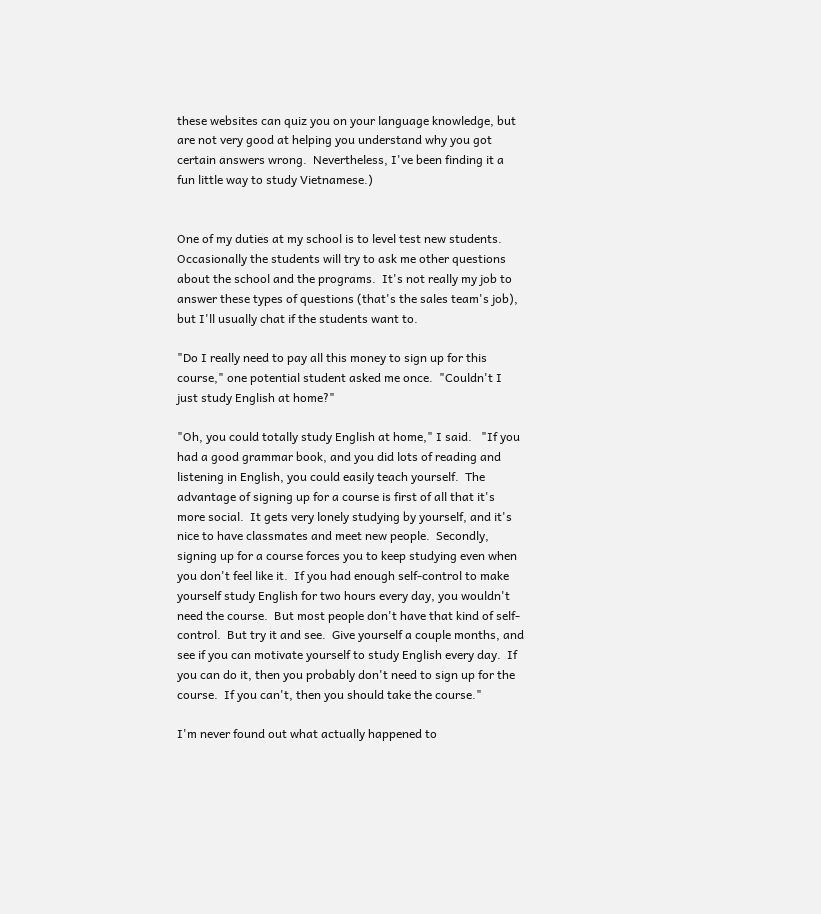these websites can quiz you on your language knowledge, but are not very good at helping you understand why you got certain answers wrong.  Nevertheless, I've been finding it a fun little way to study Vietnamese.)


One of my duties at my school is to level test new students.   Occasionally the students will try to ask me other questions about the school and the programs.  It's not really my job to answer these types of questions (that's the sales team's job), but I'll usually chat if the students want to.

"Do I really need to pay all this money to sign up for this course," one potential student asked me once.  "Couldn't I just study English at home?"

"Oh, you could totally study English at home," I said.   "If you had a good grammar book, and you did lots of reading and listening in English, you could easily teach yourself.  The advantage of signing up for a course is first of all that it's more social.  It gets very lonely studying by yourself, and it's nice to have classmates and meet new people.  Secondly, signing up for a course forces you to keep studying even when you don't feel like it.  If you had enough self-control to make yourself study English for two hours every day, you wouldn't need the course.  But most people don't have that kind of self-control.  But try it and see.  Give yourself a couple months, and see if you can motivate yourself to study English every day.  If you can do it, then you probably don't need to sign up for the course.  If you can't, then you should take the course."

I'm never found out what actually happened to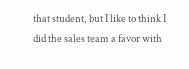that student, but I like to think I did the sales team a favor with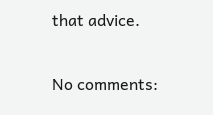that advice.

No comments: